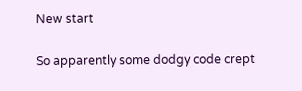New start

So apparently some dodgy code crept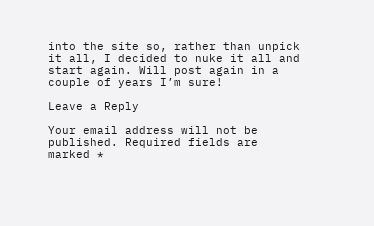into the site so, rather than unpick it all, I decided to nuke it all and start again. Will post again in a couple of years I’m sure!

Leave a Reply

Your email address will not be published. Required fields are marked *